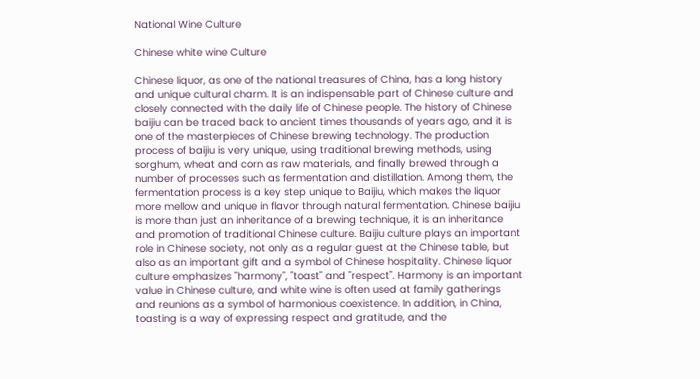National Wine Culture

Chinese white wine Culture

Chinese liquor, as one of the national treasures of China, has a long history and unique cultural charm. It is an indispensable part of Chinese culture and closely connected with the daily life of Chinese people. The history of Chinese baijiu can be traced back to ancient times thousands of years ago, and it is one of the masterpieces of Chinese brewing technology. The production process of baijiu is very unique, using traditional brewing methods, using sorghum, wheat and corn as raw materials, and finally brewed through a number of processes such as fermentation and distillation. Among them, the fermentation process is a key step unique to Baijiu, which makes the liquor more mellow and unique in flavor through natural fermentation. Chinese baijiu is more than just an inheritance of a brewing technique, it is an inheritance and promotion of traditional Chinese culture. Baijiu culture plays an important role in Chinese society, not only as a regular guest at the Chinese table, but also as an important gift and a symbol of Chinese hospitality. Chinese liquor culture emphasizes "harmony", "toast" and "respect". Harmony is an important value in Chinese culture, and white wine is often used at family gatherings and reunions as a symbol of harmonious coexistence. In addition, in China, toasting is a way of expressing respect and gratitude, and the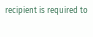recipient is required to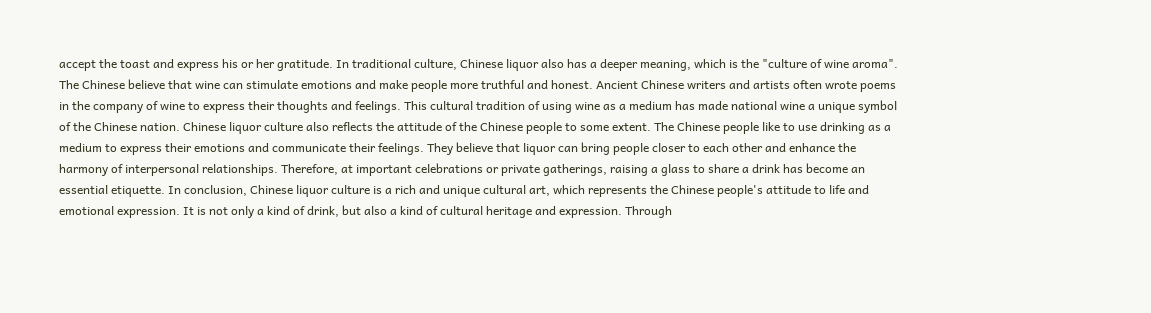accept the toast and express his or her gratitude. In traditional culture, Chinese liquor also has a deeper meaning, which is the "culture of wine aroma". The Chinese believe that wine can stimulate emotions and make people more truthful and honest. Ancient Chinese writers and artists often wrote poems in the company of wine to express their thoughts and feelings. This cultural tradition of using wine as a medium has made national wine a unique symbol of the Chinese nation. Chinese liquor culture also reflects the attitude of the Chinese people to some extent. The Chinese people like to use drinking as a medium to express their emotions and communicate their feelings. They believe that liquor can bring people closer to each other and enhance the harmony of interpersonal relationships. Therefore, at important celebrations or private gatherings, raising a glass to share a drink has become an essential etiquette. In conclusion, Chinese liquor culture is a rich and unique cultural art, which represents the Chinese people's attitude to life and emotional expression. It is not only a kind of drink, but also a kind of cultural heritage and expression. Through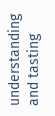understanding and tasting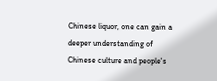Chinese liquor, one can gain a deeper understanding of Chinese culture and people's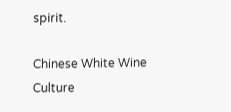spirit.

Chinese White Wine Culture